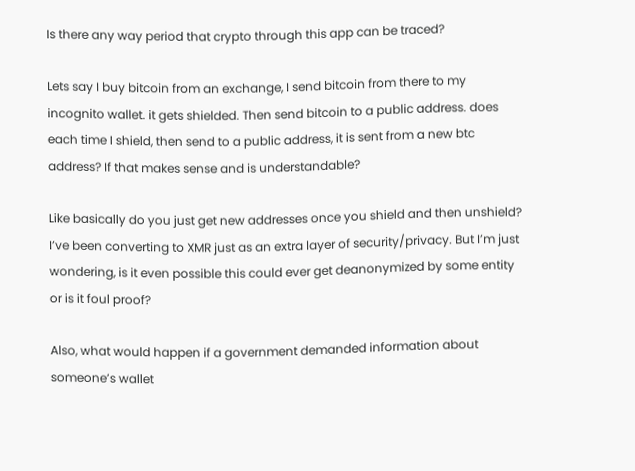Is there any way period that crypto through this app can be traced?

Lets say I buy bitcoin from an exchange, I send bitcoin from there to my incognito wallet. it gets shielded. Then send bitcoin to a public address. does each time I shield, then send to a public address, it is sent from a new btc address? If that makes sense and is understandable?

Like basically do you just get new addresses once you shield and then unshield? I’ve been converting to XMR just as an extra layer of security/privacy. But I’m just wondering, is it even possible this could ever get deanonymized by some entity or is it foul proof?

Also, what would happen if a government demanded information about someone’s wallet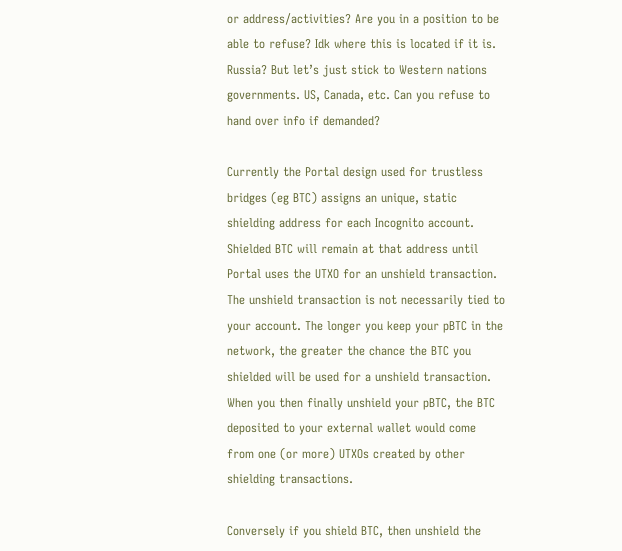or address/activities? Are you in a position to be able to refuse? Idk where this is located if it is. Russia? But let’s just stick to Western nations governments. US, Canada, etc. Can you refuse to hand over info if demanded?

Currently the Portal design used for trustless bridges (eg BTC) assigns an unique, static shielding address for each Incognito account. Shielded BTC will remain at that address until Portal uses the UTXO for an unshield transaction. The unshield transaction is not necessarily tied to your account. The longer you keep your pBTC in the network, the greater the chance the BTC you shielded will be used for a unshield transaction. When you then finally unshield your pBTC, the BTC deposited to your external wallet would come from one (or more) UTXOs created by other shielding transactions.

Conversely if you shield BTC, then unshield the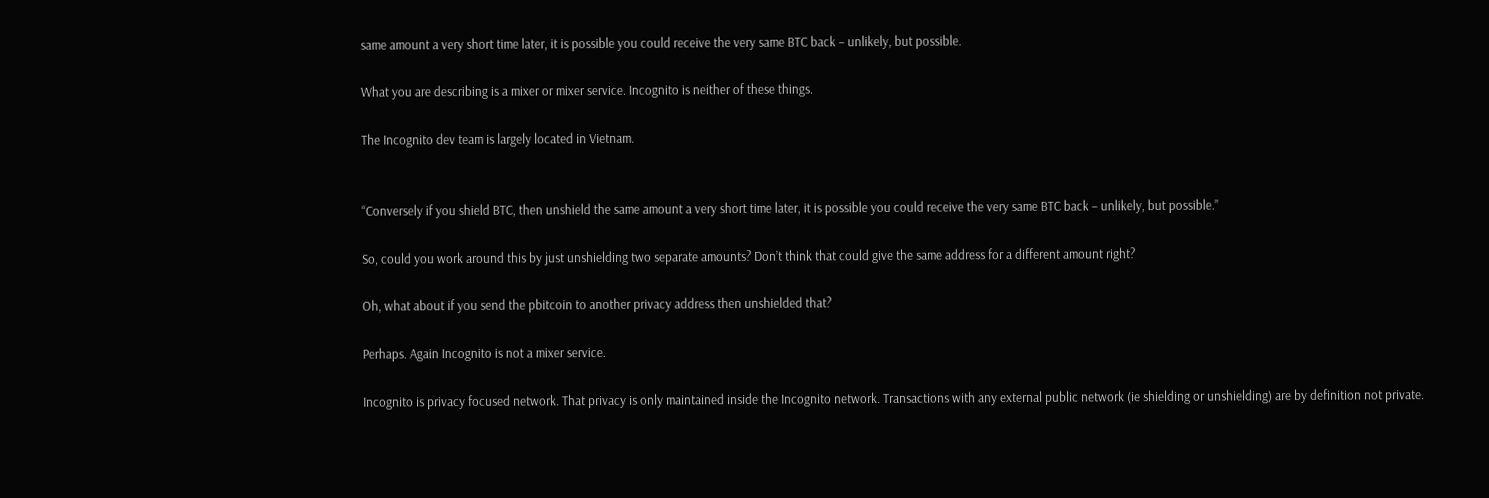same amount a very short time later, it is possible you could receive the very same BTC back – unlikely, but possible.

What you are describing is a mixer or mixer service. Incognito is neither of these things.

The Incognito dev team is largely located in Vietnam.


“Conversely if you shield BTC, then unshield the same amount a very short time later, it is possible you could receive the very same BTC back – unlikely, but possible.”

So, could you work around this by just unshielding two separate amounts? Don’t think that could give the same address for a different amount right?

Oh, what about if you send the pbitcoin to another privacy address then unshielded that?

Perhaps. Again Incognito is not a mixer service.

Incognito is privacy focused network. That privacy is only maintained inside the Incognito network. Transactions with any external public network (ie shielding or unshielding) are by definition not private.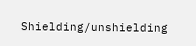Shielding/unshielding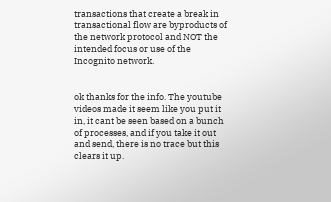transactions that create a break in transactional flow are byproducts of the network protocol and NOT the intended focus or use of the Incognito network.


ok thanks for the info. The youtube videos made it seem like you put it in, it cant be seen based on a bunch of processes, and if you take it out and send, there is no trace but this clears it up.